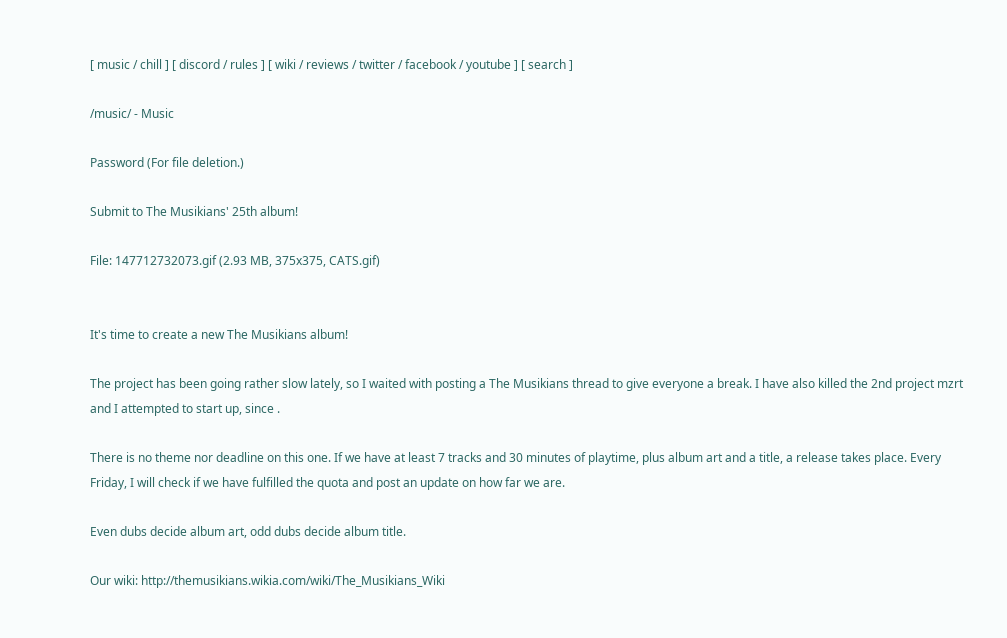[ music / chill ] [ discord / rules ] [ wiki / reviews / twitter / facebook / youtube ] [ search ]

/music/ - Music

Password (For file deletion.)

Submit to The Musikians' 25th album!

File: 147712732073.gif (2.93 MB, 375x375, CATS.gif)


It's time to create a new The Musikians album!

The project has been going rather slow lately, so I waited with posting a The Musikians thread to give everyone a break. I have also killed the 2nd project mzrt and I attempted to start up, since .

There is no theme nor deadline on this one. If we have at least 7 tracks and 30 minutes of playtime, plus album art and a title, a release takes place. Every Friday, I will check if we have fulfilled the quota and post an update on how far we are.

Even dubs decide album art, odd dubs decide album title.

Our wiki: http://themusikians.wikia.com/wiki/The_Musikians_Wiki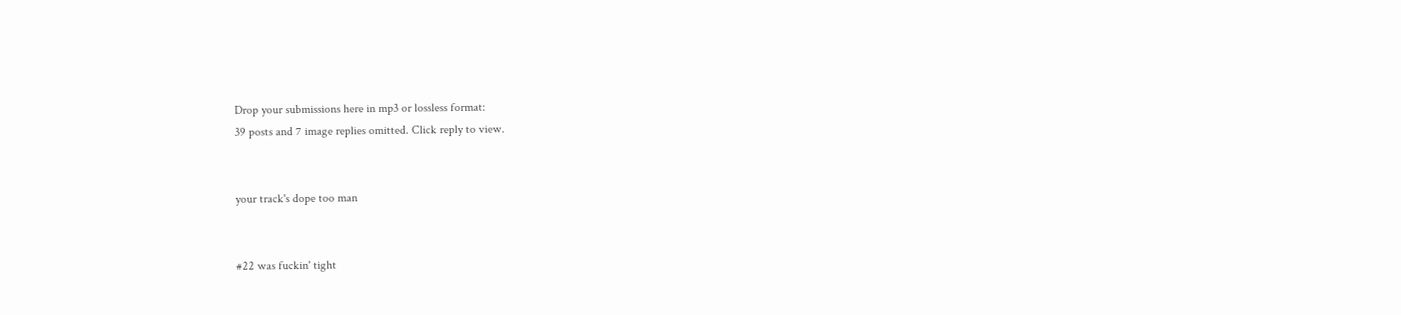Drop your submissions here in mp3 or lossless format:
39 posts and 7 image replies omitted. Click reply to view.


your track's dope too man


#22 was fuckin' tight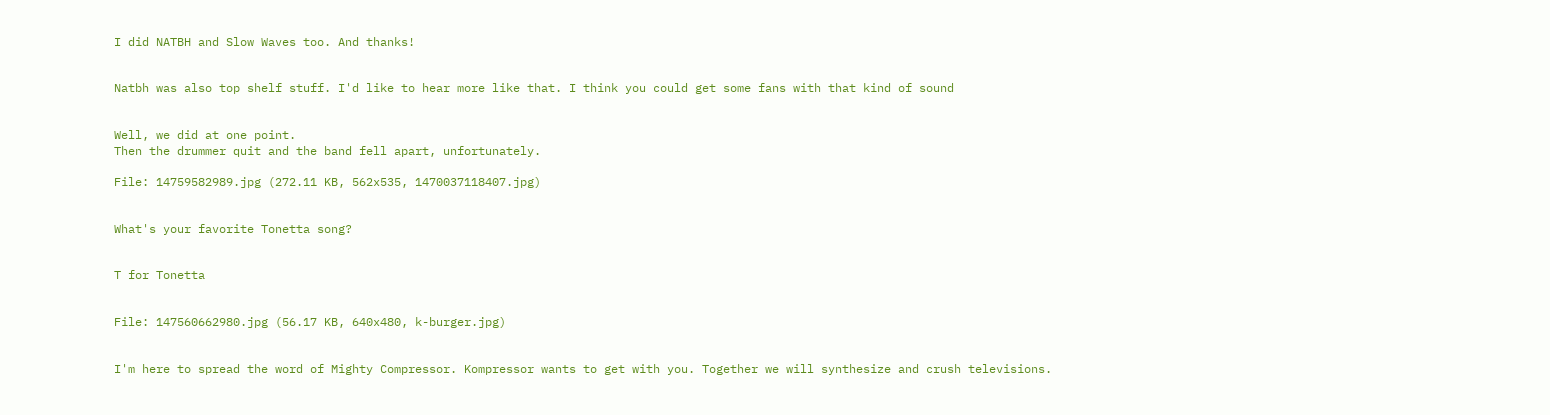I did NATBH and Slow Waves too. And thanks!


Natbh was also top shelf stuff. I'd like to hear more like that. I think you could get some fans with that kind of sound


Well, we did at one point.
Then the drummer quit and the band fell apart, unfortunately.

File: 14759582989.jpg (272.11 KB, 562x535, 1470037118407.jpg)


What's your favorite Tonetta song?


T for Tonetta


File: 147560662980.jpg (56.17 KB, 640x480, k-burger.jpg)


I'm here to spread the word of Mighty Compressor. Kompressor wants to get with you. Together we will synthesize and crush televisions.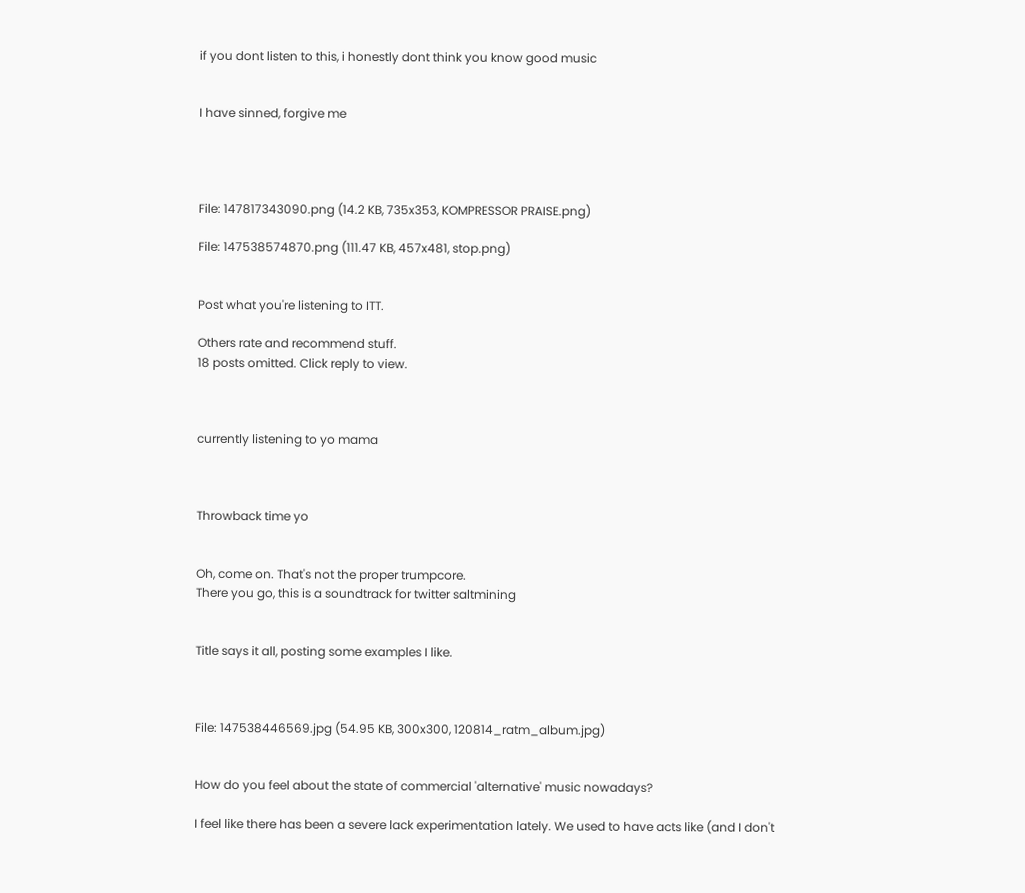if you dont listen to this, i honestly dont think you know good music


I have sinned, forgive me




File: 147817343090.png (14.2 KB, 735x353, KOMPRESSOR PRAISE.png)

File: 147538574870.png (111.47 KB, 457x481, stop.png)


Post what you're listening to ITT.

Others rate and recommend stuff.
18 posts omitted. Click reply to view.



currently listening to yo mama



Throwback time yo


Oh, come on. That's not the proper trumpcore.
There you go, this is a soundtrack for twitter saltmining


Title says it all, posting some examples I like.



File: 147538446569.jpg (54.95 KB, 300x300, 120814_ratm_album.jpg)


How do you feel about the state of commercial 'alternative' music nowadays?

I feel like there has been a severe lack experimentation lately. We used to have acts like (and I don't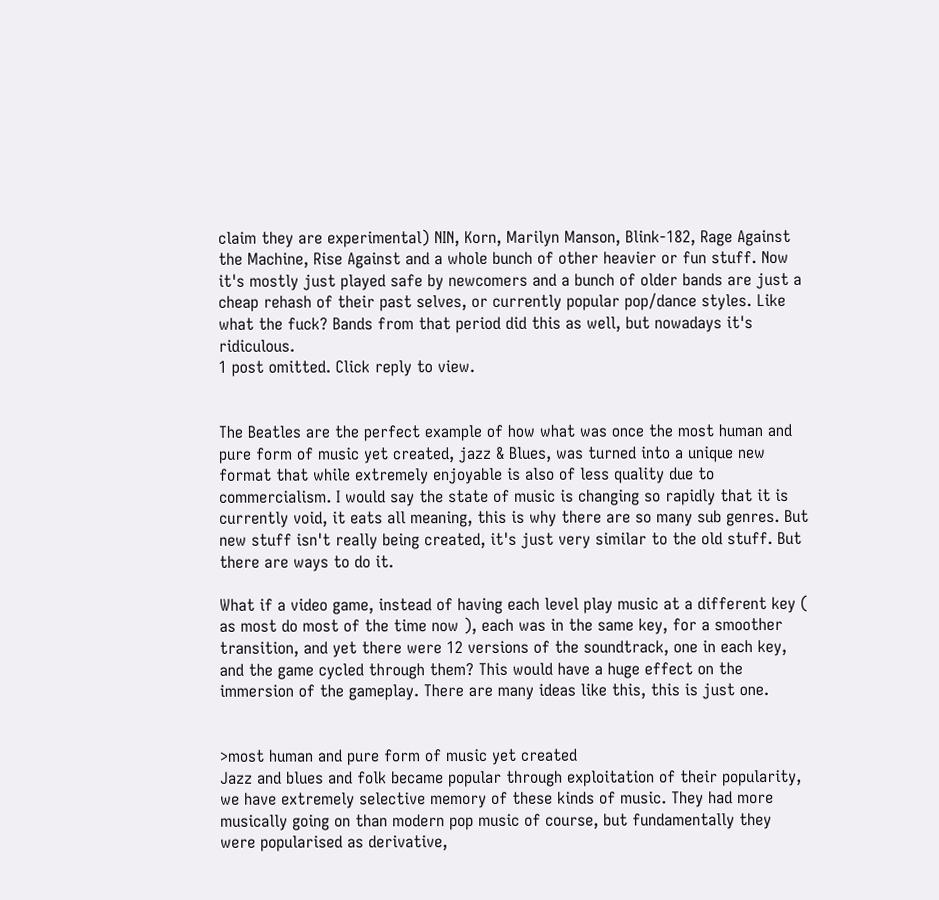claim they are experimental) NIN, Korn, Marilyn Manson, Blink-182, Rage Against the Machine, Rise Against and a whole bunch of other heavier or fun stuff. Now it's mostly just played safe by newcomers and a bunch of older bands are just a cheap rehash of their past selves, or currently popular pop/dance styles. Like what the fuck? Bands from that period did this as well, but nowadays it's ridiculous.
1 post omitted. Click reply to view.


The Beatles are the perfect example of how what was once the most human and pure form of music yet created, jazz & Blues, was turned into a unique new format that while extremely enjoyable is also of less quality due to commercialism. I would say the state of music is changing so rapidly that it is currently void, it eats all meaning, this is why there are so many sub genres. But new stuff isn't really being created, it's just very similar to the old stuff. But there are ways to do it.

What if a video game, instead of having each level play music at a different key ( as most do most of the time now ), each was in the same key, for a smoother transition, and yet there were 12 versions of the soundtrack, one in each key, and the game cycled through them? This would have a huge effect on the immersion of the gameplay. There are many ideas like this, this is just one.


>most human and pure form of music yet created
Jazz and blues and folk became popular through exploitation of their popularity, we have extremely selective memory of these kinds of music. They had more musically going on than modern pop music of course, but fundamentally they were popularised as derivative,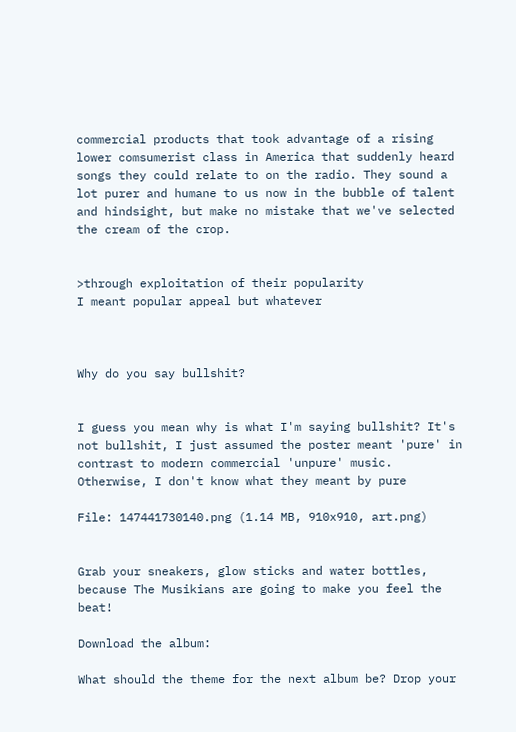commercial products that took advantage of a rising lower comsumerist class in America that suddenly heard songs they could relate to on the radio. They sound a lot purer and humane to us now in the bubble of talent and hindsight, but make no mistake that we've selected the cream of the crop.


>through exploitation of their popularity
I meant popular appeal but whatever



Why do you say bullshit?


I guess you mean why is what I'm saying bullshit? It's not bullshit, I just assumed the poster meant 'pure' in contrast to modern commercial 'unpure' music. Otherwise, I don't know what they meant by pure

File: 147441730140.png (1.14 MB, 910x910, art.png)


Grab your sneakers, glow sticks and water bottles, because The Musikians are going to make you feel the beat!

Download the album:

What should the theme for the next album be? Drop your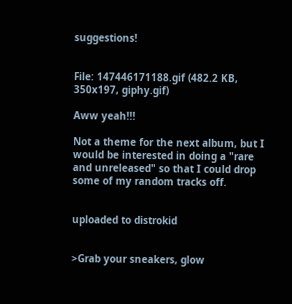suggestions!


File: 147446171188.gif (482.2 KB, 350x197, giphy.gif)

Aww yeah!!!

Not a theme for the next album, but I would be interested in doing a "rare and unreleased" so that I could drop some of my random tracks off.


uploaded to distrokid


>Grab your sneakers, glow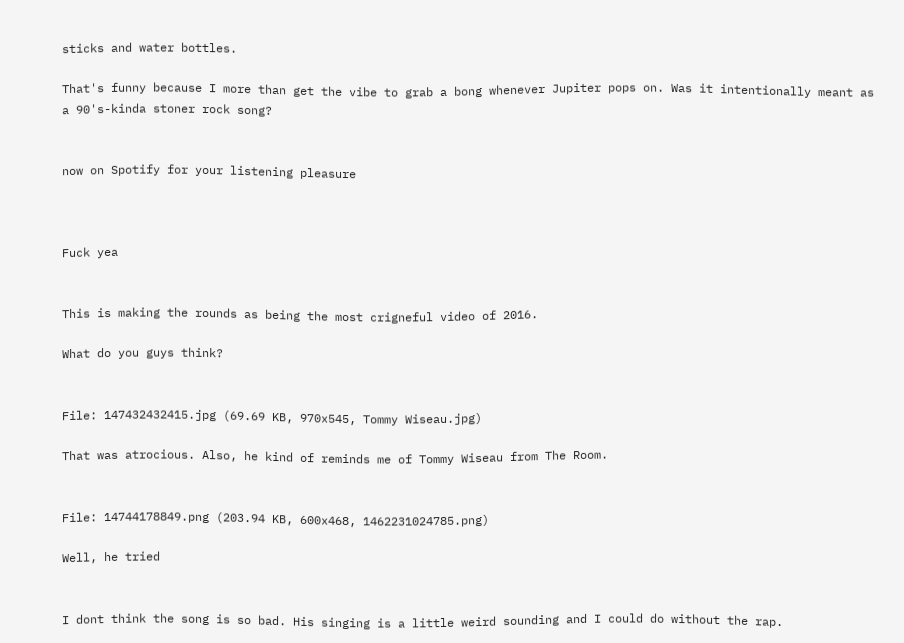sticks and water bottles.

That's funny because I more than get the vibe to grab a bong whenever Jupiter pops on. Was it intentionally meant as a 90's-kinda stoner rock song?


now on Spotify for your listening pleasure



Fuck yea


This is making the rounds as being the most crigneful video of 2016.

What do you guys think?


File: 147432432415.jpg (69.69 KB, 970x545, Tommy Wiseau.jpg)

That was atrocious. Also, he kind of reminds me of Tommy Wiseau from The Room.


File: 14744178849.png (203.94 KB, 600x468, 1462231024785.png)

Well, he tried


I dont think the song is so bad. His singing is a little weird sounding and I could do without the rap.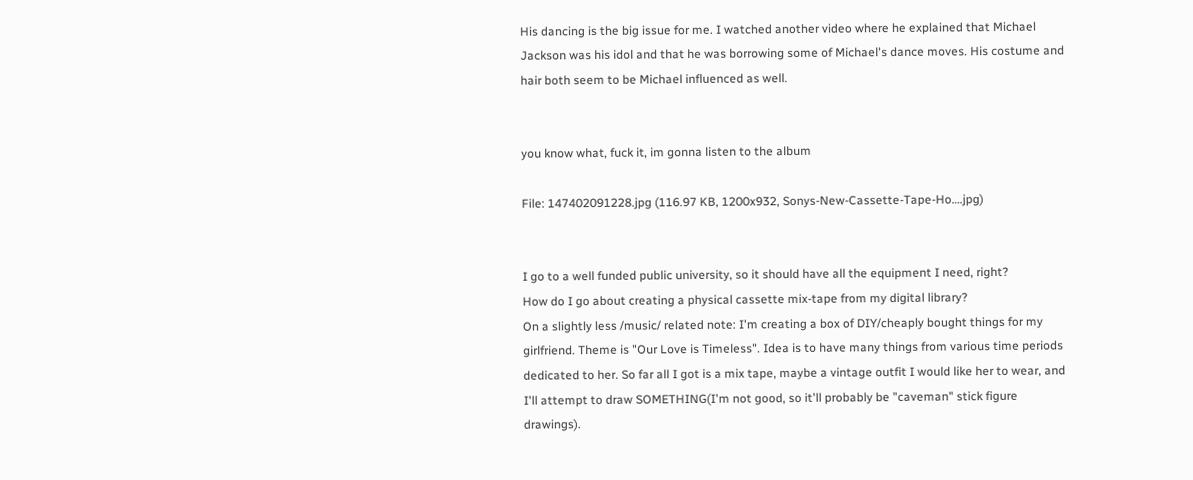His dancing is the big issue for me. I watched another video where he explained that Michael Jackson was his idol and that he was borrowing some of Michael's dance moves. His costume and hair both seem to be Michael influenced as well.


you know what, fuck it, im gonna listen to the album

File: 147402091228.jpg (116.97 KB, 1200x932, Sonys-New-Cassette-Tape-Ho….jpg)


I go to a well funded public university, so it should have all the equipment I need, right?
How do I go about creating a physical cassette mix-tape from my digital library?
On a slightly less /music/ related note: I'm creating a box of DIY/cheaply bought things for my girlfriend. Theme is "Our Love is Timeless". Idea is to have many things from various time periods dedicated to her. So far all I got is a mix tape, maybe a vintage outfit I would like her to wear, and I'll attempt to draw SOMETHING(I'm not good, so it'll probably be "caveman" stick figure drawings).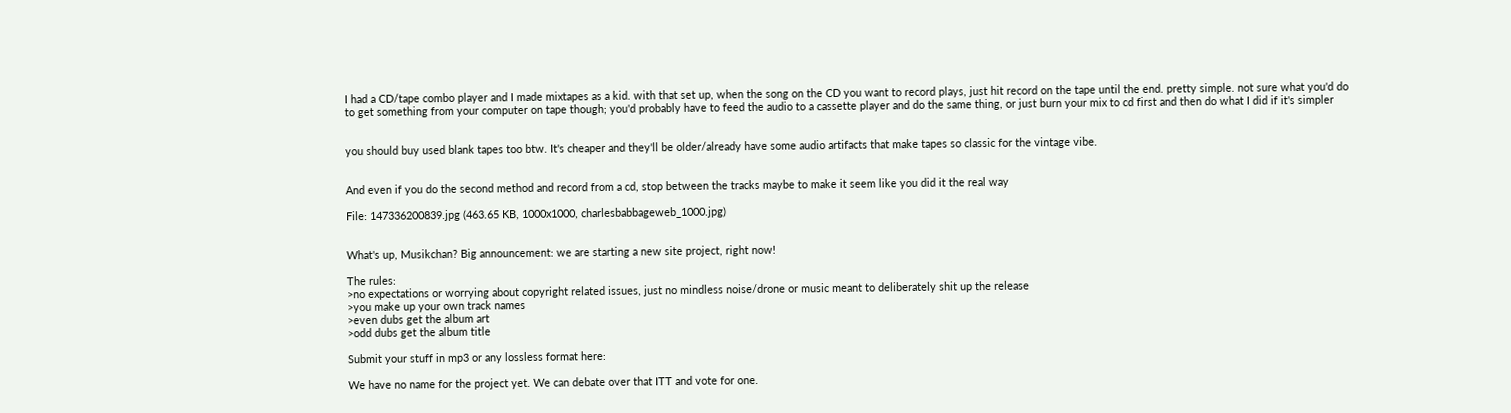I had a CD/tape combo player and I made mixtapes as a kid. with that set up, when the song on the CD you want to record plays, just hit record on the tape until the end. pretty simple. not sure what you'd do to get something from your computer on tape though; you'd probably have to feed the audio to a cassette player and do the same thing, or just burn your mix to cd first and then do what I did if it's simpler


you should buy used blank tapes too btw. It's cheaper and they'll be older/already have some audio artifacts that make tapes so classic for the vintage vibe.


And even if you do the second method and record from a cd, stop between the tracks maybe to make it seem like you did it the real way

File: 147336200839.jpg (463.65 KB, 1000x1000, charlesbabbageweb_1000.jpg)


What's up, Musikchan? Big announcement: we are starting a new site project, right now!

The rules:
>no expectations or worrying about copyright related issues, just no mindless noise/drone or music meant to deliberately shit up the release
>you make up your own track names
>even dubs get the album art
>odd dubs get the album title

Submit your stuff in mp3 or any lossless format here:

We have no name for the project yet. We can debate over that ITT and vote for one.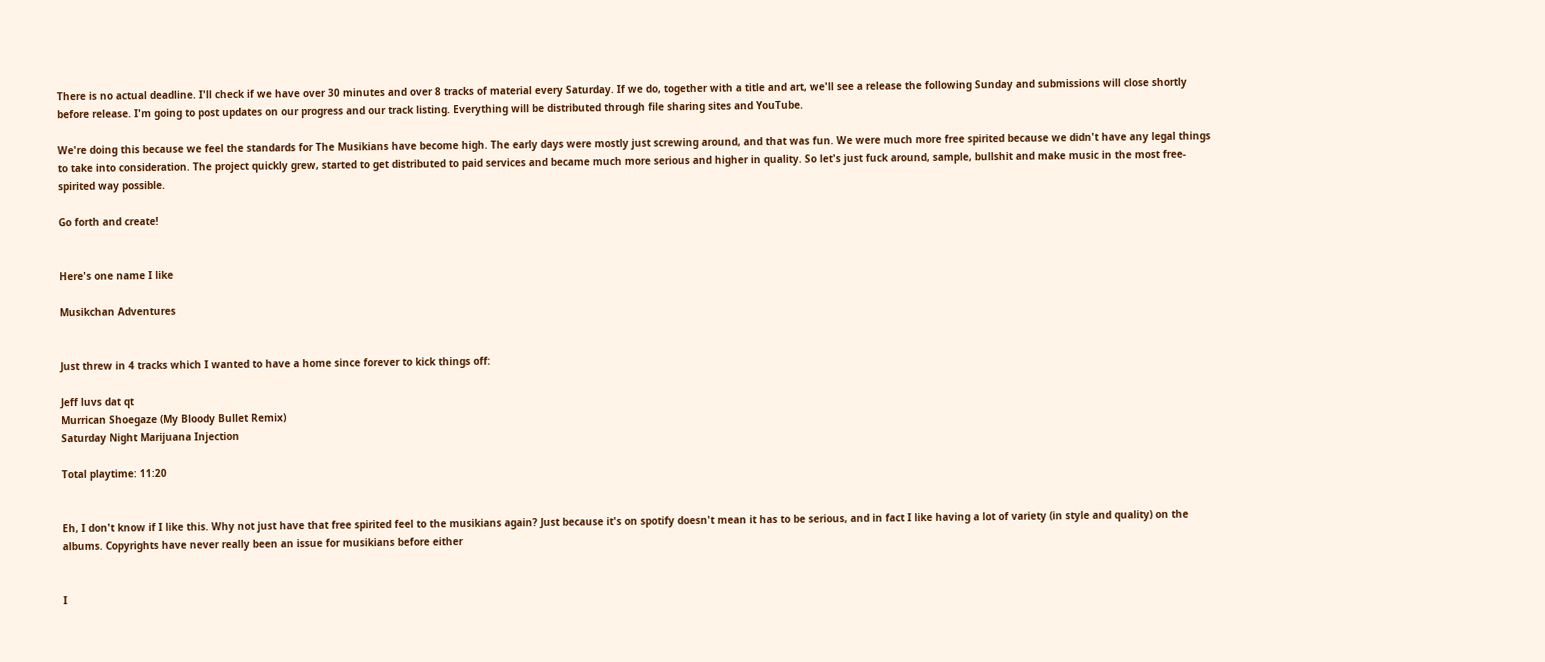There is no actual deadline. I'll check if we have over 30 minutes and over 8 tracks of material every Saturday. If we do, together with a title and art, we'll see a release the following Sunday and submissions will close shortly before release. I'm going to post updates on our progress and our track listing. Everything will be distributed through file sharing sites and YouTube.

We're doing this because we feel the standards for The Musikians have become high. The early days were mostly just screwing around, and that was fun. We were much more free spirited because we didn't have any legal things to take into consideration. The project quickly grew, started to get distributed to paid services and became much more serious and higher in quality. So let's just fuck around, sample, bullshit and make music in the most free-spirited way possible.

Go forth and create!


Here's one name I like

Musikchan Adventures


Just threw in 4 tracks which I wanted to have a home since forever to kick things off:

Jeff luvs dat qt
Murrican Shoegaze (My Bloody Bullet Remix)
Saturday Night Marijuana Injection

Total playtime: 11:20


Eh, I don't know if I like this. Why not just have that free spirited feel to the musikians again? Just because it's on spotify doesn't mean it has to be serious, and in fact I like having a lot of variety (in style and quality) on the albums. Copyrights have never really been an issue for musikians before either


I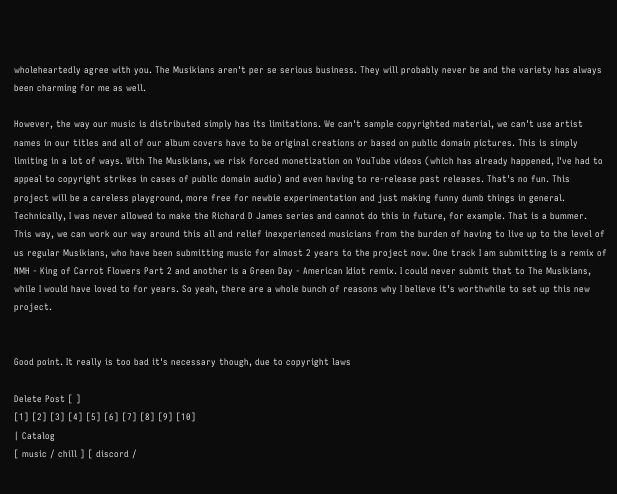wholeheartedly agree with you. The Musikians aren't per se serious business. They will probably never be and the variety has always been charming for me as well.

However, the way our music is distributed simply has its limitations. We can't sample copyrighted material, we can't use artist names in our titles and all of our album covers have to be original creations or based on public domain pictures. This is simply limiting in a lot of ways. With The Musikians, we risk forced monetization on YouTube videos (which has already happened, I've had to appeal to copyright strikes in cases of public domain audio) and even having to re-release past releases. That's no fun. This project will be a careless playground, more free for newbie experimentation and just making funny dumb things in general. Technically, I was never allowed to make the Richard D James series and cannot do this in future, for example. That is a bummer. This way, we can work our way around this all and relief inexperienced musicians from the burden of having to live up to the level of us regular Musikians, who have been submitting music for almost 2 years to the project now. One track I am submitting is a remix of NMH - King of Carrot Flowers Part 2 and another is a Green Day - American Idiot remix. I could never submit that to The Musikians, while I would have loved to for years. So yeah, there are a whole bunch of reasons why I believe it's worthwhile to set up this new project.


Good point. It really is too bad it's necessary though, due to copyright laws

Delete Post [ ]
[1] [2] [3] [4] [5] [6] [7] [8] [9] [10]
| Catalog
[ music / chill ] [ discord /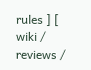rules ] [ wiki / reviews /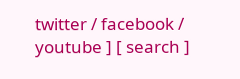twitter / facebook / youtube ] [ search ]